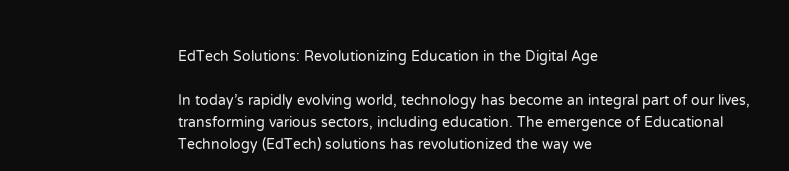EdTech Solutions: Revolutionizing Education in the Digital Age

In today’s rapidly evolving world, technology has become an integral part of our lives, transforming various sectors, including education. The emergence of Educational Technology (EdTech) solutions has revolutionized the way we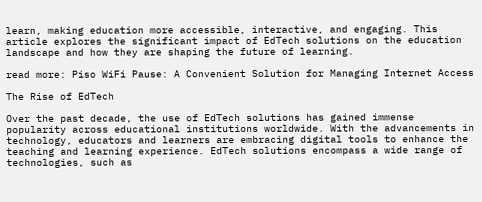learn, making education more accessible, interactive, and engaging. This article explores the significant impact of EdTech solutions on the education landscape and how they are shaping the future of learning.

read more: Piso WiFi Pause: A Convenient Solution for Managing Internet Access

The Rise of EdTech

Over the past decade, the use of EdTech solutions has gained immense popularity across educational institutions worldwide. With the advancements in technology, educators and learners are embracing digital tools to enhance the teaching and learning experience. EdTech solutions encompass a wide range of technologies, such as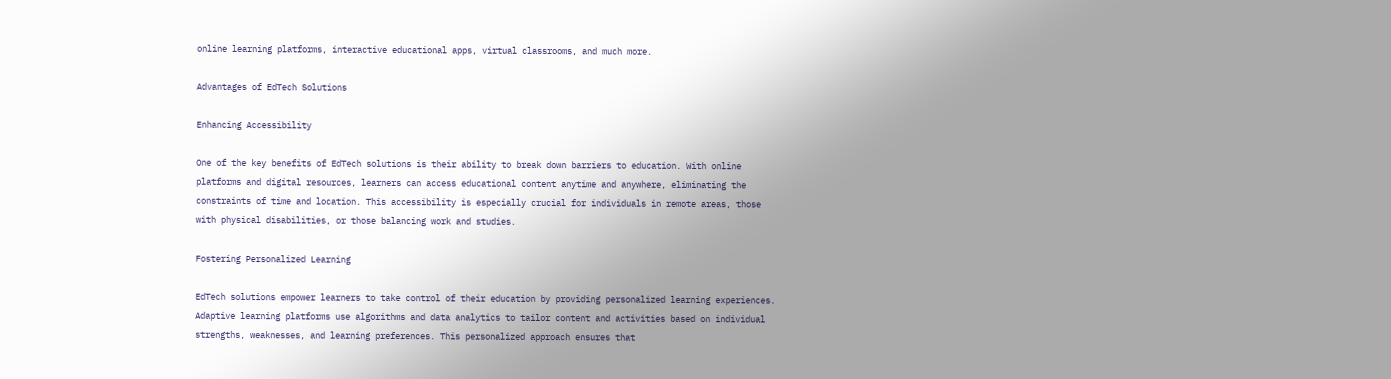online learning platforms, interactive educational apps, virtual classrooms, and much more.

Advantages of EdTech Solutions

Enhancing Accessibility

One of the key benefits of EdTech solutions is their ability to break down barriers to education. With online platforms and digital resources, learners can access educational content anytime and anywhere, eliminating the constraints of time and location. This accessibility is especially crucial for individuals in remote areas, those with physical disabilities, or those balancing work and studies.

Fostering Personalized Learning

EdTech solutions empower learners to take control of their education by providing personalized learning experiences. Adaptive learning platforms use algorithms and data analytics to tailor content and activities based on individual strengths, weaknesses, and learning preferences. This personalized approach ensures that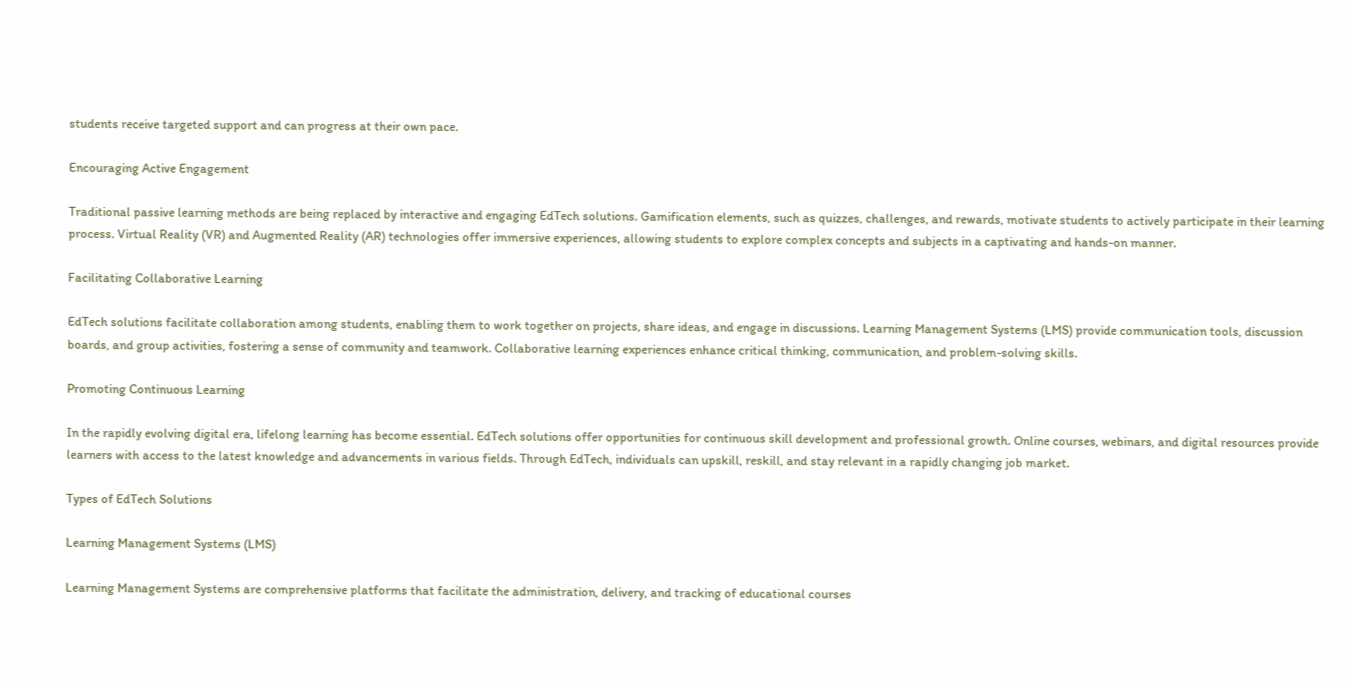students receive targeted support and can progress at their own pace.

Encouraging Active Engagement

Traditional passive learning methods are being replaced by interactive and engaging EdTech solutions. Gamification elements, such as quizzes, challenges, and rewards, motivate students to actively participate in their learning process. Virtual Reality (VR) and Augmented Reality (AR) technologies offer immersive experiences, allowing students to explore complex concepts and subjects in a captivating and hands-on manner.

Facilitating Collaborative Learning

EdTech solutions facilitate collaboration among students, enabling them to work together on projects, share ideas, and engage in discussions. Learning Management Systems (LMS) provide communication tools, discussion boards, and group activities, fostering a sense of community and teamwork. Collaborative learning experiences enhance critical thinking, communication, and problem-solving skills.

Promoting Continuous Learning

In the rapidly evolving digital era, lifelong learning has become essential. EdTech solutions offer opportunities for continuous skill development and professional growth. Online courses, webinars, and digital resources provide learners with access to the latest knowledge and advancements in various fields. Through EdTech, individuals can upskill, reskill, and stay relevant in a rapidly changing job market.

Types of EdTech Solutions

Learning Management Systems (LMS)

Learning Management Systems are comprehensive platforms that facilitate the administration, delivery, and tracking of educational courses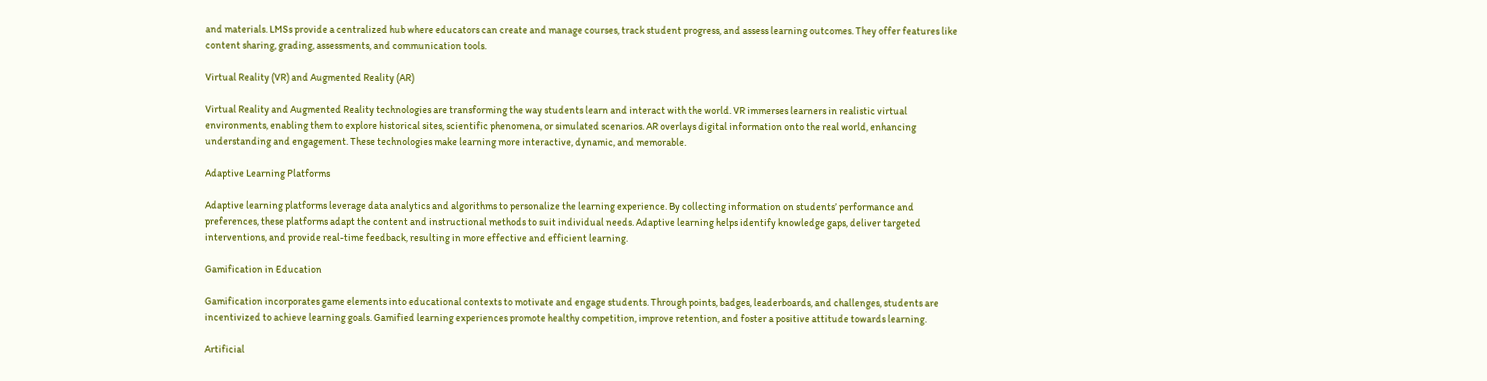and materials. LMSs provide a centralized hub where educators can create and manage courses, track student progress, and assess learning outcomes. They offer features like content sharing, grading, assessments, and communication tools.

Virtual Reality (VR) and Augmented Reality (AR)

Virtual Reality and Augmented Reality technologies are transforming the way students learn and interact with the world. VR immerses learners in realistic virtual environments, enabling them to explore historical sites, scientific phenomena, or simulated scenarios. AR overlays digital information onto the real world, enhancing understanding and engagement. These technologies make learning more interactive, dynamic, and memorable.

Adaptive Learning Platforms

Adaptive learning platforms leverage data analytics and algorithms to personalize the learning experience. By collecting information on students’ performance and preferences, these platforms adapt the content and instructional methods to suit individual needs. Adaptive learning helps identify knowledge gaps, deliver targeted interventions, and provide real-time feedback, resulting in more effective and efficient learning.

Gamification in Education

Gamification incorporates game elements into educational contexts to motivate and engage students. Through points, badges, leaderboards, and challenges, students are incentivized to achieve learning goals. Gamified learning experiences promote healthy competition, improve retention, and foster a positive attitude towards learning.

Artificial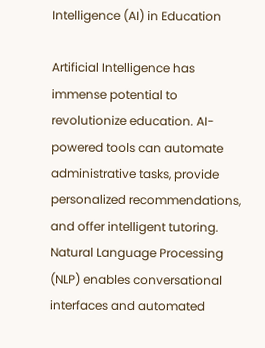Intelligence (AI) in Education

Artificial Intelligence has immense potential to revolutionize education. AI-powered tools can automate administrative tasks, provide personalized recommendations, and offer intelligent tutoring. Natural Language Processing (NLP) enables conversational interfaces and automated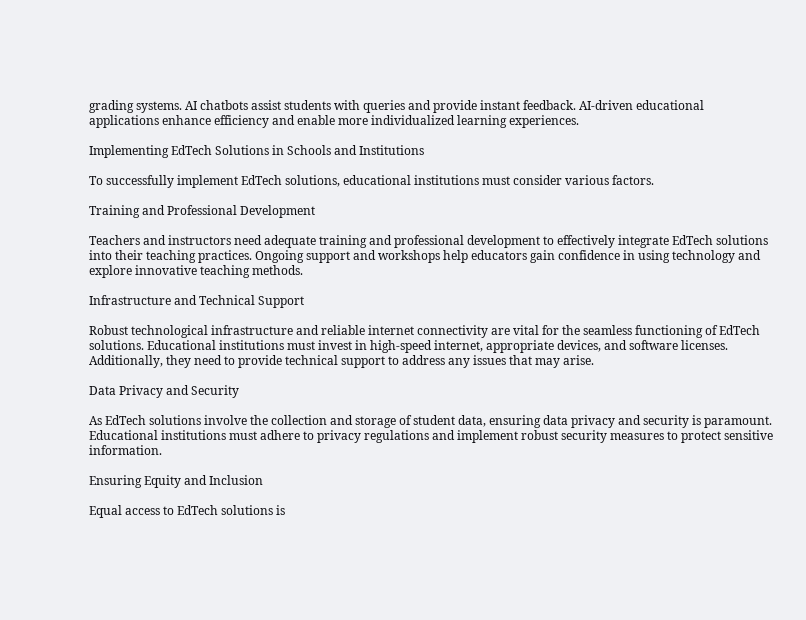grading systems. AI chatbots assist students with queries and provide instant feedback. AI-driven educational applications enhance efficiency and enable more individualized learning experiences.

Implementing EdTech Solutions in Schools and Institutions

To successfully implement EdTech solutions, educational institutions must consider various factors.

Training and Professional Development

Teachers and instructors need adequate training and professional development to effectively integrate EdTech solutions into their teaching practices. Ongoing support and workshops help educators gain confidence in using technology and explore innovative teaching methods.

Infrastructure and Technical Support

Robust technological infrastructure and reliable internet connectivity are vital for the seamless functioning of EdTech solutions. Educational institutions must invest in high-speed internet, appropriate devices, and software licenses. Additionally, they need to provide technical support to address any issues that may arise.

Data Privacy and Security

As EdTech solutions involve the collection and storage of student data, ensuring data privacy and security is paramount. Educational institutions must adhere to privacy regulations and implement robust security measures to protect sensitive information.

Ensuring Equity and Inclusion

Equal access to EdTech solutions is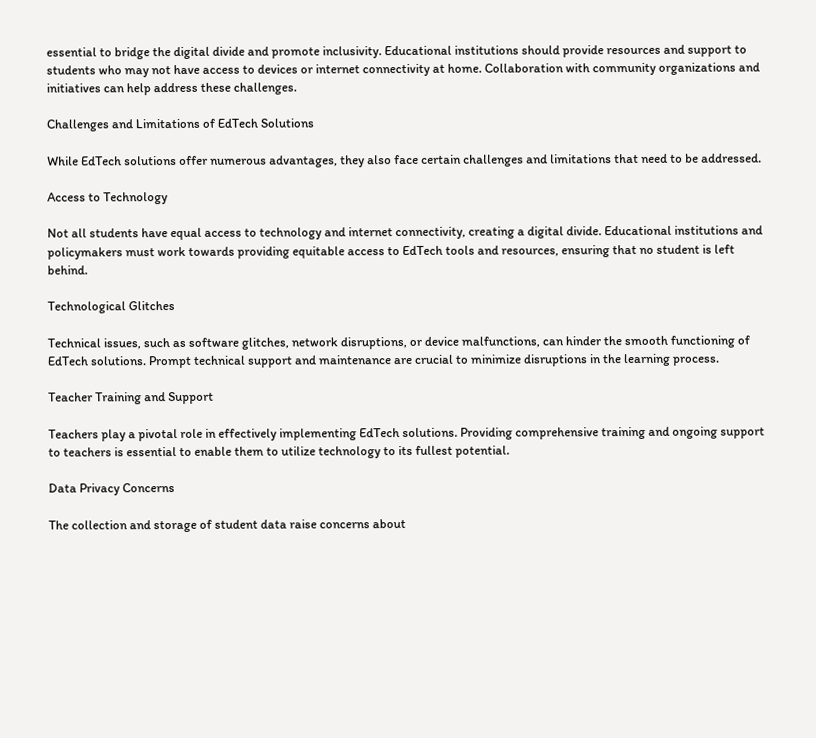essential to bridge the digital divide and promote inclusivity. Educational institutions should provide resources and support to students who may not have access to devices or internet connectivity at home. Collaboration with community organizations and initiatives can help address these challenges.

Challenges and Limitations of EdTech Solutions

While EdTech solutions offer numerous advantages, they also face certain challenges and limitations that need to be addressed.

Access to Technology

Not all students have equal access to technology and internet connectivity, creating a digital divide. Educational institutions and policymakers must work towards providing equitable access to EdTech tools and resources, ensuring that no student is left behind.

Technological Glitches

Technical issues, such as software glitches, network disruptions, or device malfunctions, can hinder the smooth functioning of EdTech solutions. Prompt technical support and maintenance are crucial to minimize disruptions in the learning process.

Teacher Training and Support

Teachers play a pivotal role in effectively implementing EdTech solutions. Providing comprehensive training and ongoing support to teachers is essential to enable them to utilize technology to its fullest potential.

Data Privacy Concerns

The collection and storage of student data raise concerns about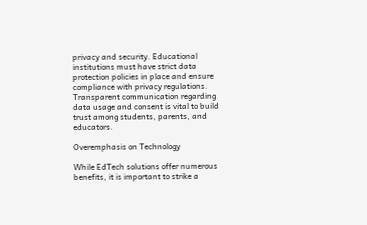privacy and security. Educational institutions must have strict data protection policies in place and ensure compliance with privacy regulations. Transparent communication regarding data usage and consent is vital to build trust among students, parents, and educators.

Overemphasis on Technology

While EdTech solutions offer numerous benefits, it is important to strike a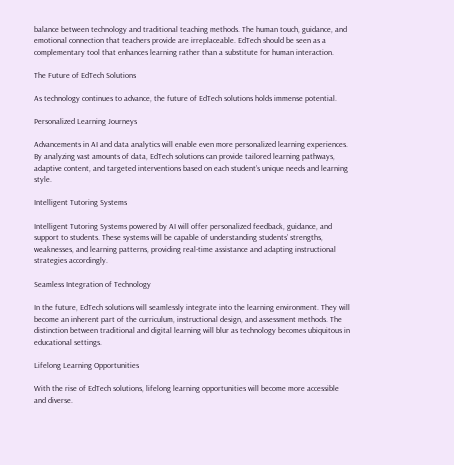balance between technology and traditional teaching methods. The human touch, guidance, and emotional connection that teachers provide are irreplaceable. EdTech should be seen as a complementary tool that enhances learning rather than a substitute for human interaction.

The Future of EdTech Solutions

As technology continues to advance, the future of EdTech solutions holds immense potential.

Personalized Learning Journeys

Advancements in AI and data analytics will enable even more personalized learning experiences. By analyzing vast amounts of data, EdTech solutions can provide tailored learning pathways, adaptive content, and targeted interventions based on each student’s unique needs and learning style.

Intelligent Tutoring Systems

Intelligent Tutoring Systems powered by AI will offer personalized feedback, guidance, and support to students. These systems will be capable of understanding students’ strengths, weaknesses, and learning patterns, providing real-time assistance and adapting instructional strategies accordingly.

Seamless Integration of Technology

In the future, EdTech solutions will seamlessly integrate into the learning environment. They will become an inherent part of the curriculum, instructional design, and assessment methods. The distinction between traditional and digital learning will blur as technology becomes ubiquitous in educational settings.

Lifelong Learning Opportunities

With the rise of EdTech solutions, lifelong learning opportunities will become more accessible and diverse.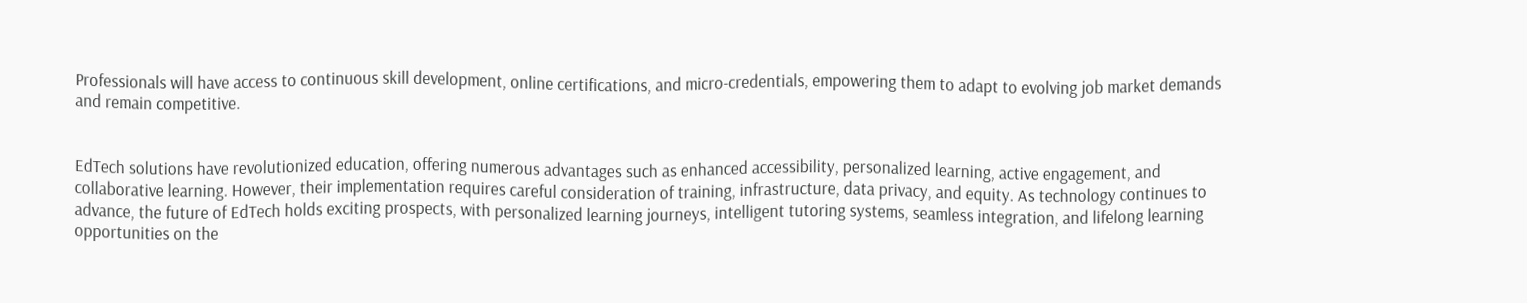Professionals will have access to continuous skill development, online certifications, and micro-credentials, empowering them to adapt to evolving job market demands and remain competitive.


EdTech solutions have revolutionized education, offering numerous advantages such as enhanced accessibility, personalized learning, active engagement, and collaborative learning. However, their implementation requires careful consideration of training, infrastructure, data privacy, and equity. As technology continues to advance, the future of EdTech holds exciting prospects, with personalized learning journeys, intelligent tutoring systems, seamless integration, and lifelong learning opportunities on the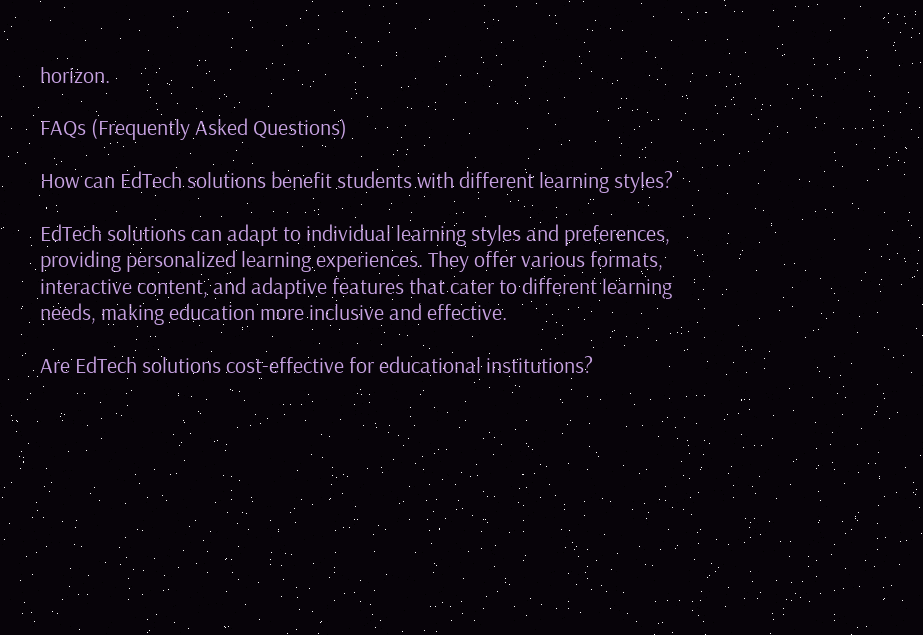horizon.

FAQs (Frequently Asked Questions)

How can EdTech solutions benefit students with different learning styles?

EdTech solutions can adapt to individual learning styles and preferences, providing personalized learning experiences. They offer various formats, interactive content, and adaptive features that cater to different learning needs, making education more inclusive and effective.

Are EdTech solutions cost-effective for educational institutions?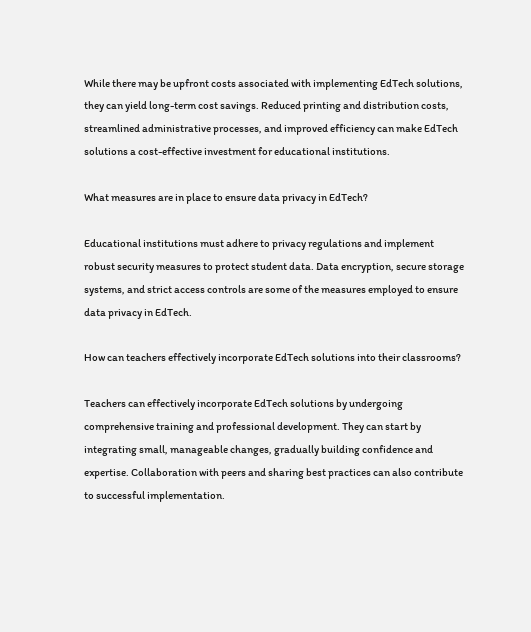While there may be upfront costs associated with implementing EdTech solutions, they can yield long-term cost savings. Reduced printing and distribution costs, streamlined administrative processes, and improved efficiency can make EdTech solutions a cost-effective investment for educational institutions.

What measures are in place to ensure data privacy in EdTech?

Educational institutions must adhere to privacy regulations and implement robust security measures to protect student data. Data encryption, secure storage systems, and strict access controls are some of the measures employed to ensure data privacy in EdTech.

How can teachers effectively incorporate EdTech solutions into their classrooms?

Teachers can effectively incorporate EdTech solutions by undergoing comprehensive training and professional development. They can start by integrating small, manageable changes, gradually building confidence and expertise. Collaboration with peers and sharing best practices can also contribute to successful implementation.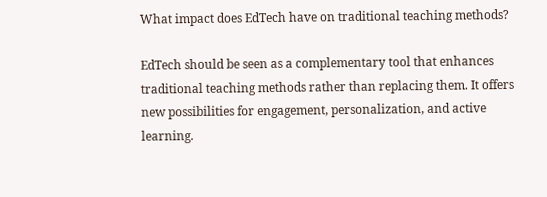What impact does EdTech have on traditional teaching methods?

EdTech should be seen as a complementary tool that enhances traditional teaching methods rather than replacing them. It offers new possibilities for engagement, personalization, and active learning.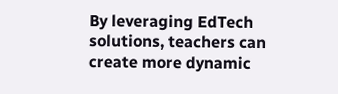By leveraging EdTech solutions, teachers can create more dynamic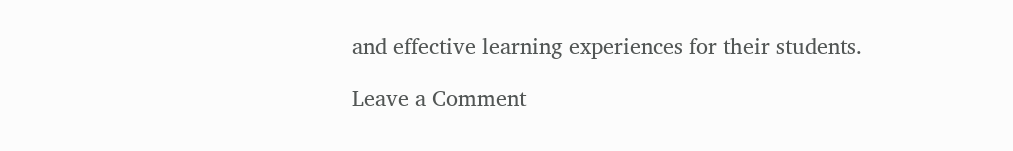and effective learning experiences for their students.

Leave a Comment